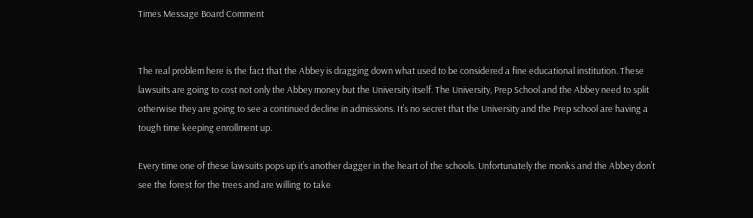Times Message Board Comment


The real problem here is the fact that the Abbey is dragging down what used to be considered a fine educational institution. These lawsuits are going to cost not only the Abbey money but the University itself. The University, Prep School and the Abbey need to split otherwise they are going to see a continued decline in admissions. It’s no secret that the University and the Prep school are having a tough time keeping enrollment up.

Every time one of these lawsuits pops up it’s another dagger in the heart of the schools. Unfortunately the monks and the Abbey don’t see the forest for the trees and are willing to take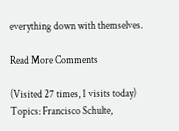everything down with themselves.

Read More Comments

(Visited 27 times, 1 visits today)
Topics: Francisco Schulte,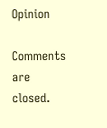Opinion

Comments are closed.